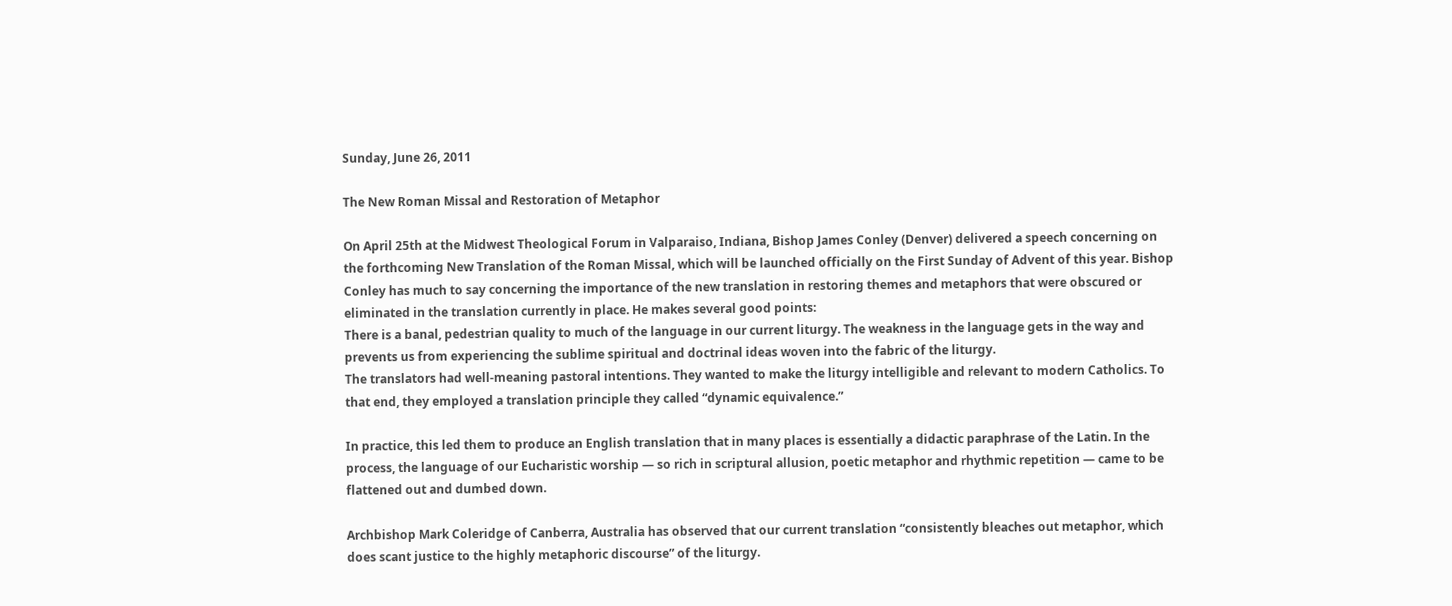Sunday, June 26, 2011

The New Roman Missal and Restoration of Metaphor

On April 25th at the Midwest Theological Forum in Valparaiso, Indiana, Bishop James Conley (Denver) delivered a speech concerning on the forthcoming New Translation of the Roman Missal, which will be launched officially on the First Sunday of Advent of this year. Bishop Conley has much to say concerning the importance of the new translation in restoring themes and metaphors that were obscured or eliminated in the translation currently in place. He makes several good points:
There is a banal, pedestrian quality to much of the language in our current liturgy. The weakness in the language gets in the way and prevents us from experiencing the sublime spiritual and doctrinal ideas woven into the fabric of the liturgy.
The translators had well-meaning pastoral intentions. They wanted to make the liturgy intelligible and relevant to modern Catholics. To that end, they employed a translation principle they called “dynamic equivalence.”

In practice, this led them to produce an English translation that in many places is essentially a didactic paraphrase of the Latin. In the process, the language of our Eucharistic worship — so rich in scriptural allusion, poetic metaphor and rhythmic repetition — came to be flattened out and dumbed down.

Archbishop Mark Coleridge of Canberra, Australia has observed that our current translation “consistently bleaches out metaphor, which does scant justice to the highly metaphoric discourse” of the liturgy.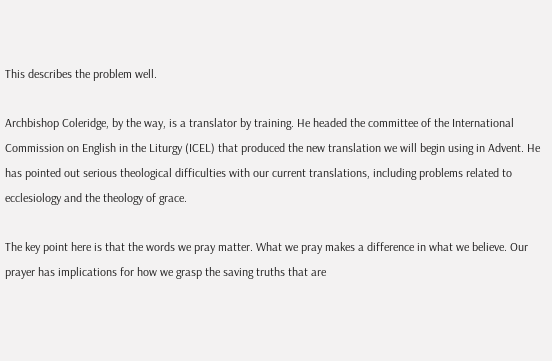This describes the problem well.

Archbishop Coleridge, by the way, is a translator by training. He headed the committee of the International Commission on English in the Liturgy (ICEL) that produced the new translation we will begin using in Advent. He has pointed out serious theological difficulties with our current translations, including problems related to ecclesiology and the theology of grace.

The key point here is that the words we pray matter. What we pray makes a difference in what we believe. Our prayer has implications for how we grasp the saving truths that are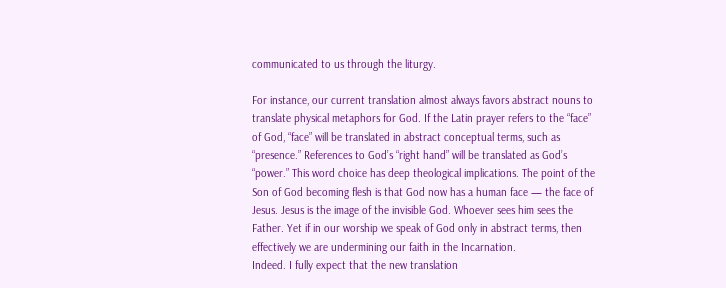communicated to us through the liturgy.

For instance, our current translation almost always favors abstract nouns to translate physical metaphors for God. If the Latin prayer refers to the “face” of God, “face” will be translated in abstract conceptual terms, such as “presence.” References to God’s “right hand” will be translated as God’s “power.” This word choice has deep theological implications. The point of the Son of God becoming flesh is that God now has a human face — the face of Jesus. Jesus is the image of the invisible God. Whoever sees him sees the Father. Yet if in our worship we speak of God only in abstract terms, then effectively we are undermining our faith in the Incarnation.
Indeed. I fully expect that the new translation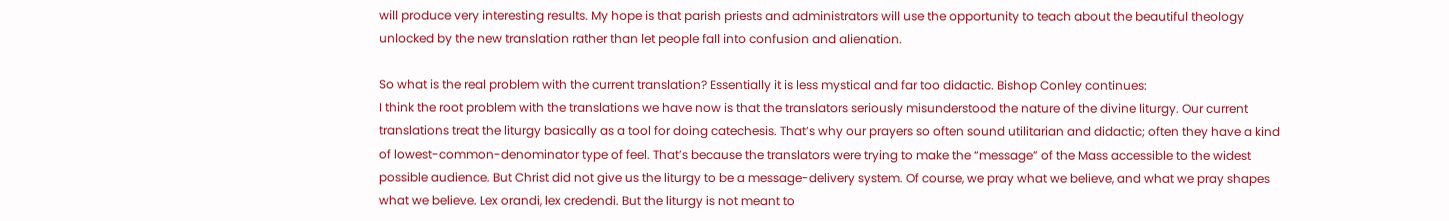will produce very interesting results. My hope is that parish priests and administrators will use the opportunity to teach about the beautiful theology unlocked by the new translation rather than let people fall into confusion and alienation.

So what is the real problem with the current translation? Essentially it is less mystical and far too didactic. Bishop Conley continues:
I think the root problem with the translations we have now is that the translators seriously misunderstood the nature of the divine liturgy. Our current translations treat the liturgy basically as a tool for doing catechesis. That’s why our prayers so often sound utilitarian and didactic; often they have a kind of lowest-common-denominator type of feel. That’s because the translators were trying to make the “message” of the Mass accessible to the widest possible audience. But Christ did not give us the liturgy to be a message-delivery system. Of course, we pray what we believe, and what we pray shapes what we believe. Lex orandi, lex credendi. But the liturgy is not meant to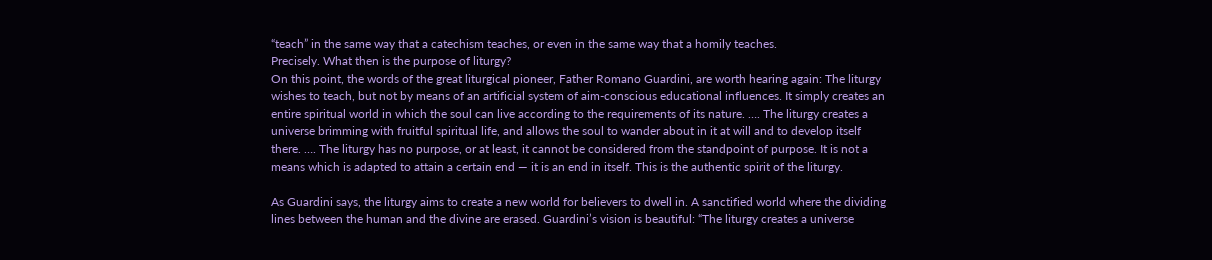“teach” in the same way that a catechism teaches, or even in the same way that a homily teaches.
Precisely. What then is the purpose of liturgy?
On this point, the words of the great liturgical pioneer, Father Romano Guardini, are worth hearing again: The liturgy wishes to teach, but not by means of an artificial system of aim-conscious educational influences. It simply creates an entire spiritual world in which the soul can live according to the requirements of its nature. …. The liturgy creates a universe brimming with fruitful spiritual life, and allows the soul to wander about in it at will and to develop itself there. …. The liturgy has no purpose, or at least, it cannot be considered from the standpoint of purpose. It is not a means which is adapted to attain a certain end — it is an end in itself. This is the authentic spirit of the liturgy.

As Guardini says, the liturgy aims to create a new world for believers to dwell in. A sanctified world where the dividing lines between the human and the divine are erased. Guardini’s vision is beautiful: “The liturgy creates a universe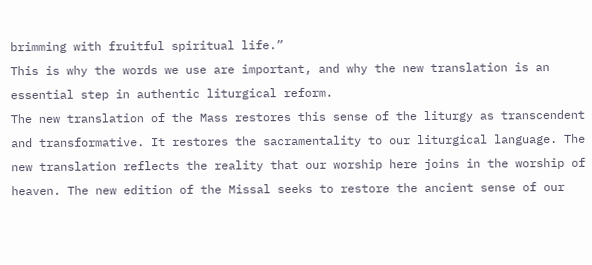brimming with fruitful spiritual life.”
This is why the words we use are important, and why the new translation is an essential step in authentic liturgical reform.
The new translation of the Mass restores this sense of the liturgy as transcendent and transformative. It restores the sacramentality to our liturgical language. The new translation reflects the reality that our worship here joins in the worship of heaven. The new edition of the Missal seeks to restore the ancient sense of our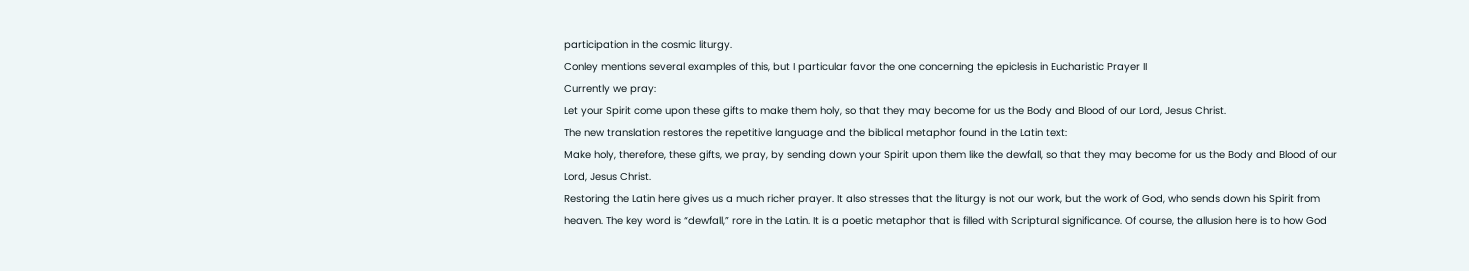participation in the cosmic liturgy.
Conley mentions several examples of this, but I particular favor the one concerning the epiclesis in Eucharistic Prayer II
Currently we pray:
Let your Spirit come upon these gifts to make them holy, so that they may become for us the Body and Blood of our Lord, Jesus Christ.
The new translation restores the repetitive language and the biblical metaphor found in the Latin text:
Make holy, therefore, these gifts, we pray, by sending down your Spirit upon them like the dewfall, so that they may become for us the Body and Blood of our Lord, Jesus Christ.
Restoring the Latin here gives us a much richer prayer. It also stresses that the liturgy is not our work, but the work of God, who sends down his Spirit from heaven. The key word is “dewfall,” rore in the Latin. It is a poetic metaphor that is filled with Scriptural significance. Of course, the allusion here is to how God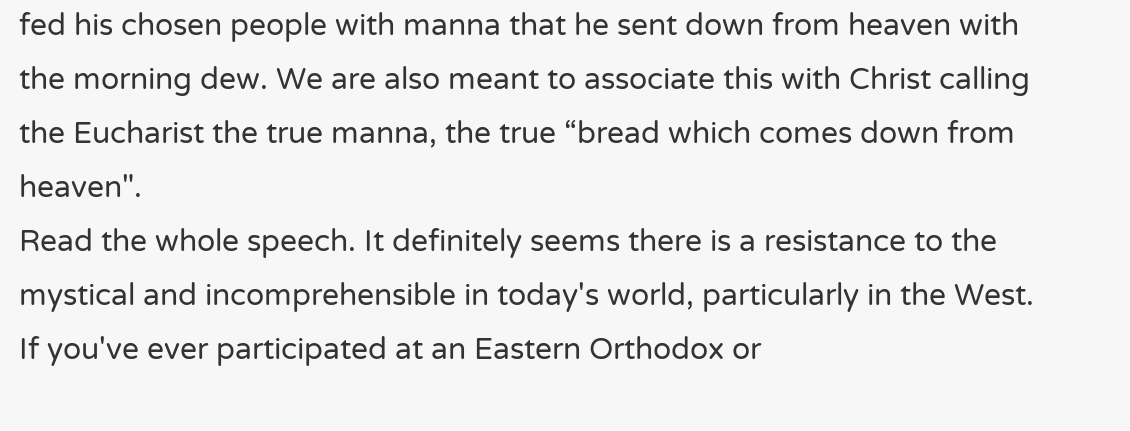fed his chosen people with manna that he sent down from heaven with the morning dew. We are also meant to associate this with Christ calling the Eucharist the true manna, the true “bread which comes down from heaven".
Read the whole speech. It definitely seems there is a resistance to the mystical and incomprehensible in today's world, particularly in the West. If you've ever participated at an Eastern Orthodox or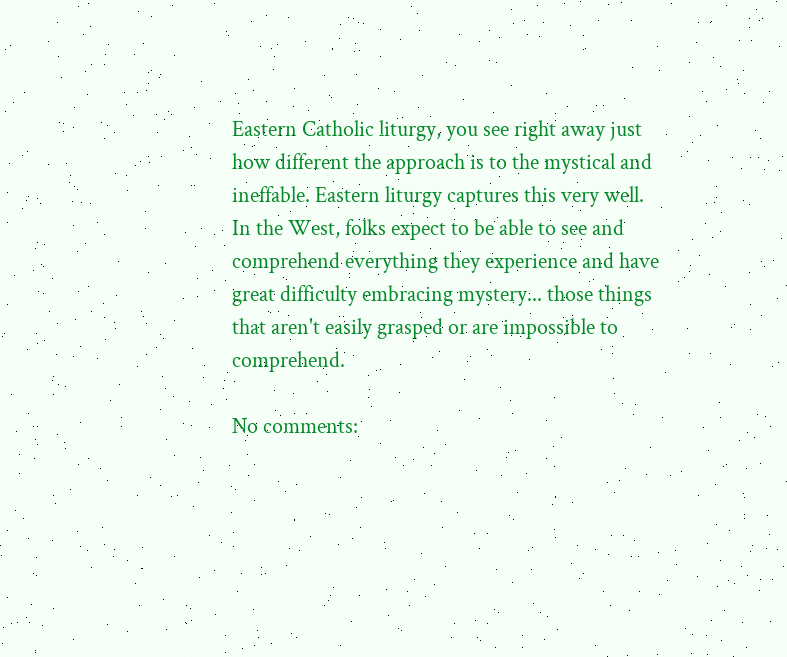Eastern Catholic liturgy, you see right away just how different the approach is to the mystical and ineffable. Eastern liturgy captures this very well. In the West, folks expect to be able to see and comprehend everything they experience and have great difficulty embracing mystery... those things that aren't easily grasped or are impossible to comprehend.

No comments: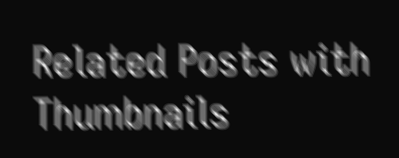Related Posts with Thumbnails